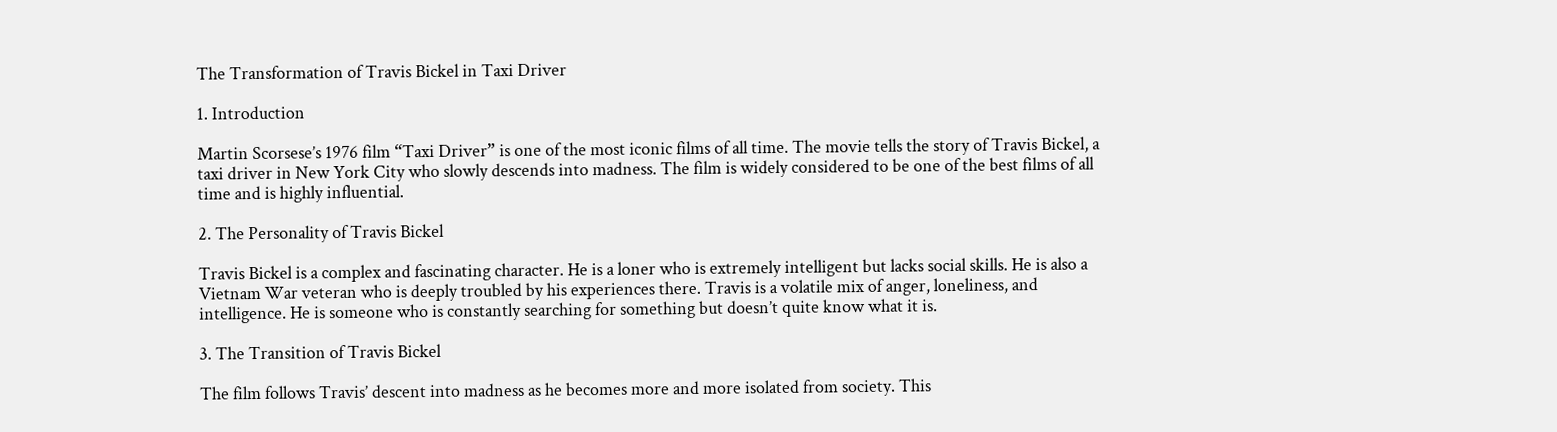The Transformation of Travis Bickel in Taxi Driver

1. Introduction

Martin Scorsese’s 1976 film “Taxi Driver” is one of the most iconic films of all time. The movie tells the story of Travis Bickel, a taxi driver in New York City who slowly descends into madness. The film is widely considered to be one of the best films of all time and is highly influential.

2. The Personality of Travis Bickel

Travis Bickel is a complex and fascinating character. He is a loner who is extremely intelligent but lacks social skills. He is also a Vietnam War veteran who is deeply troubled by his experiences there. Travis is a volatile mix of anger, loneliness, and intelligence. He is someone who is constantly searching for something but doesn’t quite know what it is.

3. The Transition of Travis Bickel

The film follows Travis’ descent into madness as he becomes more and more isolated from society. This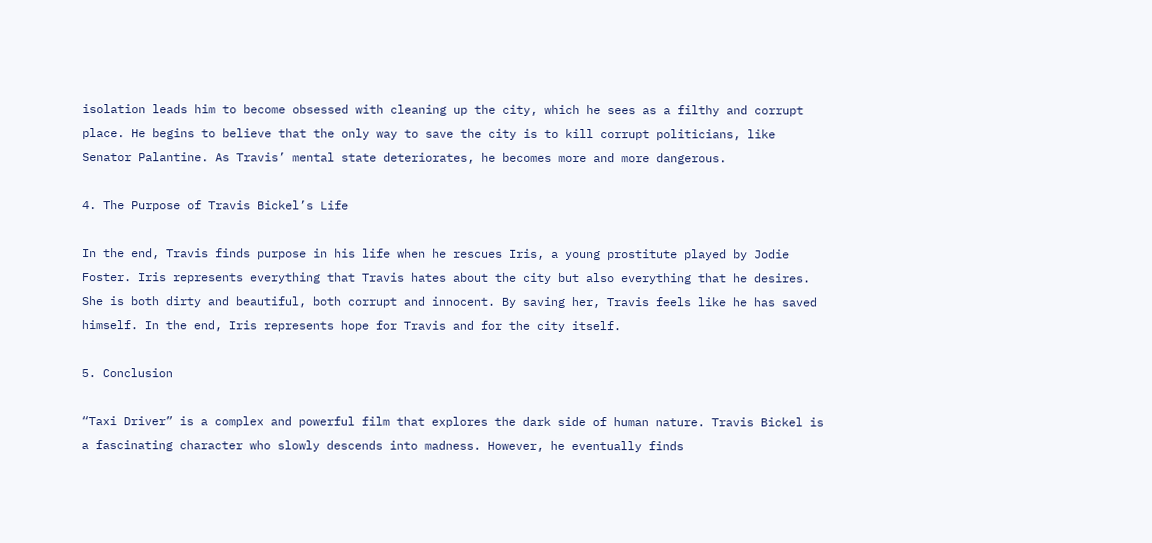isolation leads him to become obsessed with cleaning up the city, which he sees as a filthy and corrupt place. He begins to believe that the only way to save the city is to kill corrupt politicians, like Senator Palantine. As Travis’ mental state deteriorates, he becomes more and more dangerous.

4. The Purpose of Travis Bickel’s Life

In the end, Travis finds purpose in his life when he rescues Iris, a young prostitute played by Jodie Foster. Iris represents everything that Travis hates about the city but also everything that he desires. She is both dirty and beautiful, both corrupt and innocent. By saving her, Travis feels like he has saved himself. In the end, Iris represents hope for Travis and for the city itself.

5. Conclusion

“Taxi Driver” is a complex and powerful film that explores the dark side of human nature. Travis Bickel is a fascinating character who slowly descends into madness. However, he eventually finds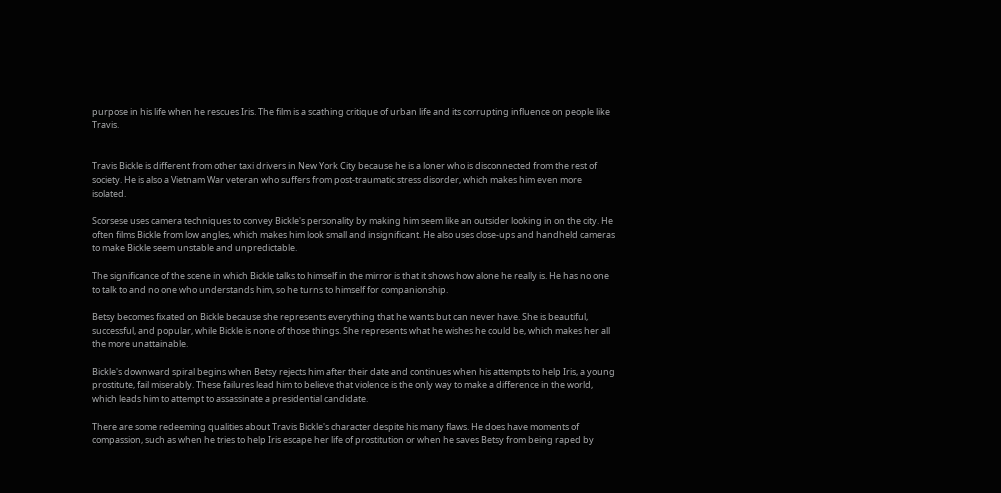purpose in his life when he rescues Iris. The film is a scathing critique of urban life and its corrupting influence on people like Travis.


Travis Bickle is different from other taxi drivers in New York City because he is a loner who is disconnected from the rest of society. He is also a Vietnam War veteran who suffers from post-traumatic stress disorder, which makes him even more isolated.

Scorsese uses camera techniques to convey Bickle's personality by making him seem like an outsider looking in on the city. He often films Bickle from low angles, which makes him look small and insignificant. He also uses close-ups and handheld cameras to make Bickle seem unstable and unpredictable.

The significance of the scene in which Bickle talks to himself in the mirror is that it shows how alone he really is. He has no one to talk to and no one who understands him, so he turns to himself for companionship.

Betsy becomes fixated on Bickle because she represents everything that he wants but can never have. She is beautiful, successful, and popular, while Bickle is none of those things. She represents what he wishes he could be, which makes her all the more unattainable.

Bickle's downward spiral begins when Betsy rejects him after their date and continues when his attempts to help Iris, a young prostitute, fail miserably. These failures lead him to believe that violence is the only way to make a difference in the world, which leads him to attempt to assassinate a presidential candidate.

There are some redeeming qualities about Travis Bickle's character despite his many flaws. He does have moments of compassion, such as when he tries to help Iris escape her life of prostitution or when he saves Betsy from being raped by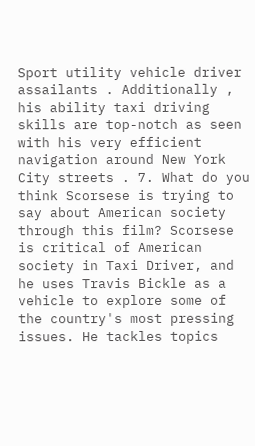Sport utility vehicle driver assailants . Additionally , his ability taxi driving skills are top-notch as seen with his very efficient navigation around New York City streets . 7. What do you think Scorsese is trying to say about American society through this film? Scorsese is critical of American society in Taxi Driver, and he uses Travis Bickle as a vehicle to explore some of the country's most pressing issues. He tackles topics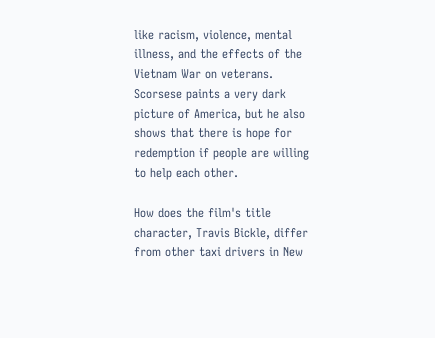like racism, violence, mental illness, and the effects of the Vietnam War on veterans. Scorsese paints a very dark picture of America, but he also shows that there is hope for redemption if people are willing to help each other.

How does the film's title character, Travis Bickle, differ from other taxi drivers in New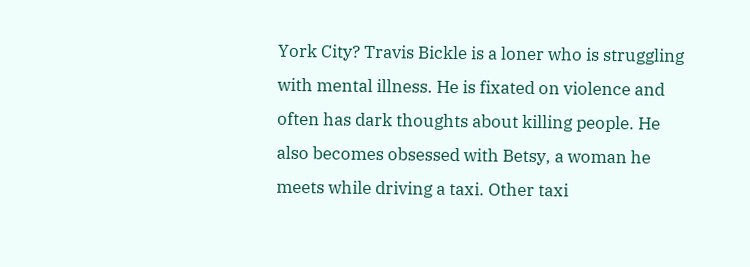York City? Travis Bickle is a loner who is struggling with mental illness. He is fixated on violence and often has dark thoughts about killing people. He also becomes obsessed with Betsy, a woman he meets while driving a taxi. Other taxi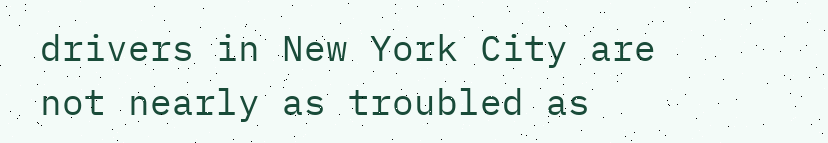drivers in New York City are not nearly as troubled as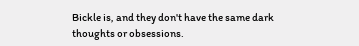Bickle is, and they don't have the same dark thoughts or obsessions.